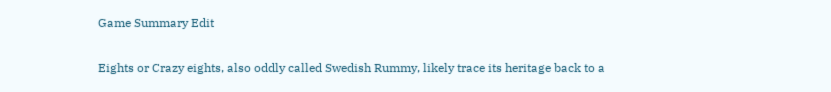Game Summary Edit

Eights or Crazy eights, also oddly called Swedish Rummy, likely trace its heritage back to a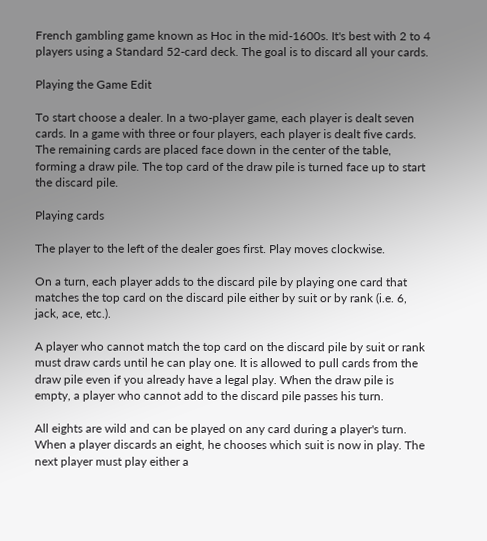French gambling game known as Hoc in the mid-1600s. It's best with 2 to 4 players using a Standard 52-card deck. The goal is to discard all your cards.

Playing the Game Edit

To start choose a dealer. In a two-player game, each player is dealt seven cards. In a game with three or four players, each player is dealt five cards. The remaining cards are placed face down in the center of the table, forming a draw pile. The top card of the draw pile is turned face up to start the discard pile.

Playing cards

The player to the left of the dealer goes first. Play moves clockwise.

On a turn, each player adds to the discard pile by playing one card that matches the top card on the discard pile either by suit or by rank (i.e. 6, jack, ace, etc.).

A player who cannot match the top card on the discard pile by suit or rank must draw cards until he can play one. It is allowed to pull cards from the draw pile even if you already have a legal play. When the draw pile is empty, a player who cannot add to the discard pile passes his turn.

All eights are wild and can be played on any card during a player's turn. When a player discards an eight, he chooses which suit is now in play. The next player must play either a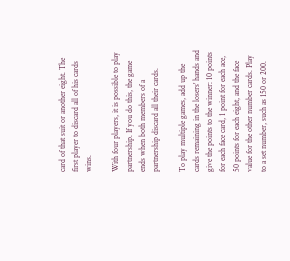card of that suit or another eight. The first player to discard all of his cards wins.

With four players, it is possible to play partnership. If you do this, the game ends when both members of a partnership discard all their cards.

To play multiple games, add up the cards remaining in the losers' hands and give the points to the winner: 10 points for each face card, 1 point for each ace, 50 points for each eight, and the face value for the other number cards. Play to a set number, such as 150 or 200.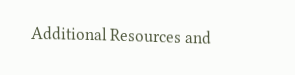Additional Resources and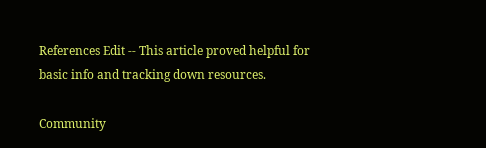References Edit -- This article proved helpful for basic info and tracking down resources.

Community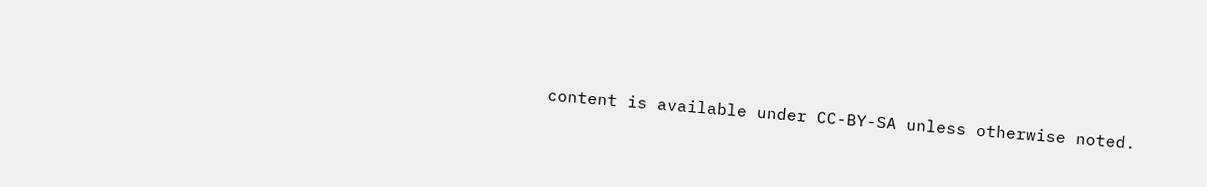content is available under CC-BY-SA unless otherwise noted.